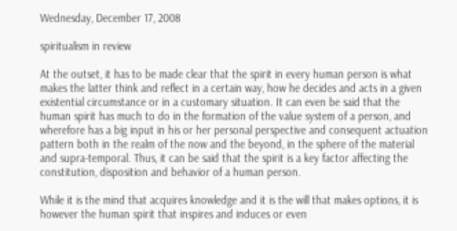Wednesday, December 17, 2008

spiritualism in review

At the outset, it has to be made clear that the spirit in every human person is what makes the latter think and reflect in a certain way, how he decides and acts in a given existential circumstance or in a customary situation. It can even be said that the human spirit has much to do in the formation of the value system of a person, and wherefore has a big input in his or her personal perspective and consequent actuation pattern both in the realm of the now and the beyond, in the sphere of the material and supra-temporal. Thus, it can be said that the spirit is a key factor affecting the constitution, disposition and behavior of a human person.

While it is the mind that acquires knowledge and it is the will that makes options, it is however the human spirit that inspires and induces or even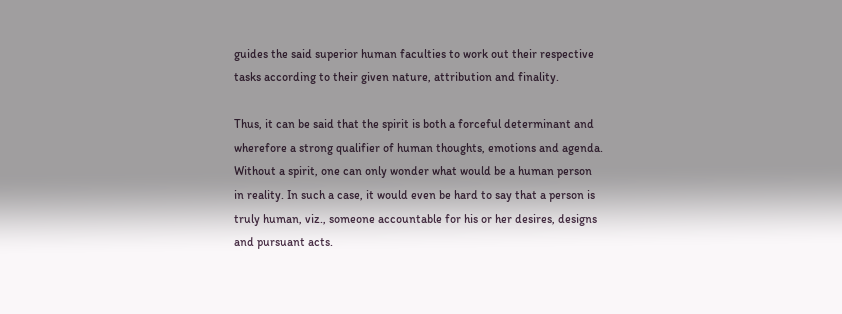guides the said superior human faculties to work out their respective tasks according to their given nature, attribution and finality.

Thus, it can be said that the spirit is both a forceful determinant and wherefore a strong qualifier of human thoughts, emotions and agenda. Without a spirit, one can only wonder what would be a human person in reality. In such a case, it would even be hard to say that a person is truly human, viz., someone accountable for his or her desires, designs and pursuant acts.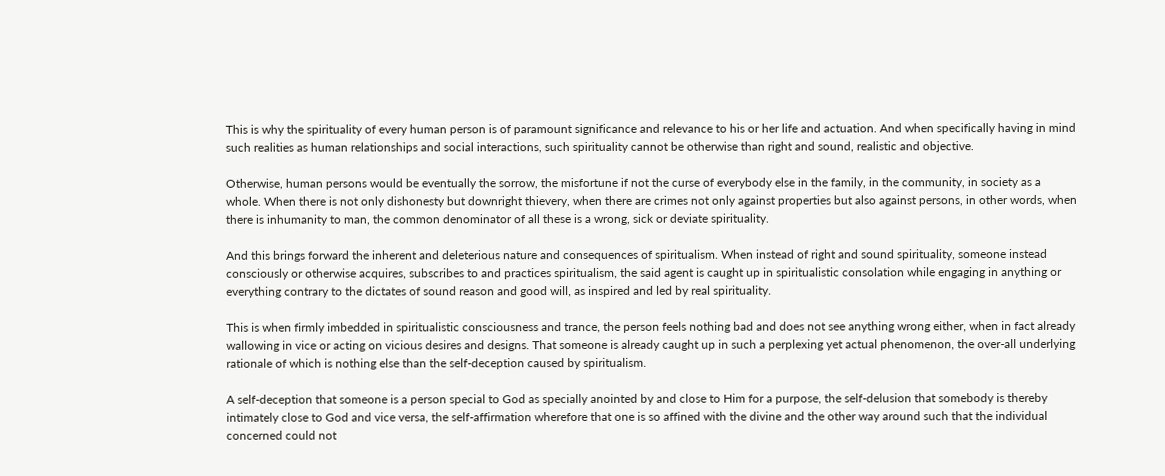This is why the spirituality of every human person is of paramount significance and relevance to his or her life and actuation. And when specifically having in mind such realities as human relationships and social interactions, such spirituality cannot be otherwise than right and sound, realistic and objective.

Otherwise, human persons would be eventually the sorrow, the misfortune if not the curse of everybody else in the family, in the community, in society as a whole. When there is not only dishonesty but downright thievery, when there are crimes not only against properties but also against persons, in other words, when there is inhumanity to man, the common denominator of all these is a wrong, sick or deviate spirituality.

And this brings forward the inherent and deleterious nature and consequences of spiritualism. When instead of right and sound spirituality, someone instead consciously or otherwise acquires, subscribes to and practices spiritualism, the said agent is caught up in spiritualistic consolation while engaging in anything or everything contrary to the dictates of sound reason and good will, as inspired and led by real spirituality.

This is when firmly imbedded in spiritualistic consciousness and trance, the person feels nothing bad and does not see anything wrong either, when in fact already wallowing in vice or acting on vicious desires and designs. That someone is already caught up in such a perplexing yet actual phenomenon, the over-all underlying rationale of which is nothing else than the self-deception caused by spiritualism.

A self-deception that someone is a person special to God as specially anointed by and close to Him for a purpose, the self-delusion that somebody is thereby intimately close to God and vice versa, the self-affirmation wherefore that one is so affined with the divine and the other way around such that the individual concerned could not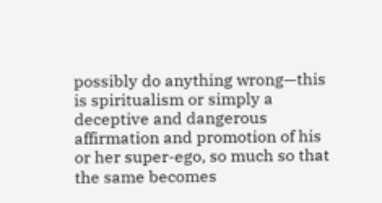possibly do anything wrong—this is spiritualism or simply a deceptive and dangerous affirmation and promotion of his or her super-ego, so much so that the same becomes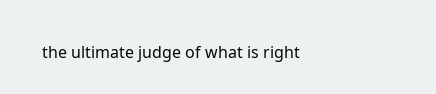the ultimate judge of what is right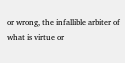or wrong, the infallible arbiter of what is virtue or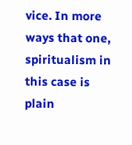vice. In more ways that one, spiritualism in this case is plain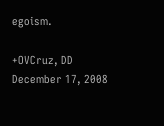egoism.

+OVCruz, DD
December 17, 2008